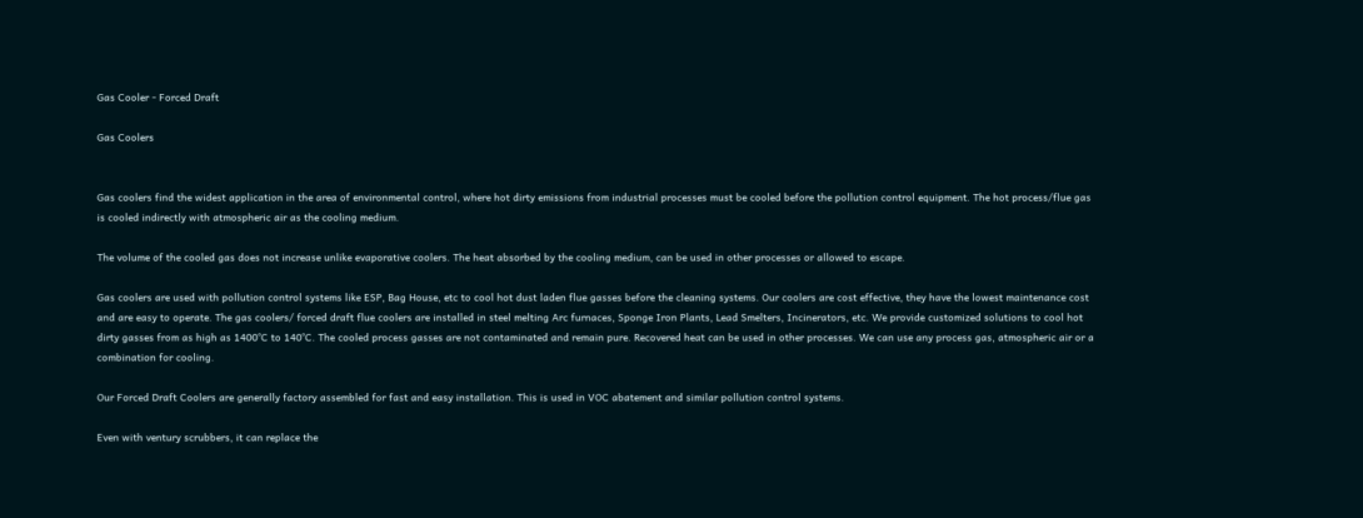Gas Cooler - Forced Draft

Gas Coolers


Gas coolers find the widest application in the area of environmental control, where hot dirty emissions from industrial processes must be cooled before the pollution control equipment. The hot process/flue gas is cooled indirectly with atmospheric air as the cooling medium.

The volume of the cooled gas does not increase unlike evaporative coolers. The heat absorbed by the cooling medium, can be used in other processes or allowed to escape.

Gas coolers are used with pollution control systems like ESP, Bag House, etc to cool hot dust laden flue gasses before the cleaning systems. Our coolers are cost effective, they have the lowest maintenance cost and are easy to operate. The gas coolers/ forced draft flue coolers are installed in steel melting Arc furnaces, Sponge Iron Plants, Lead Smelters, Incinerators, etc. We provide customized solutions to cool hot dirty gasses from as high as 1400°C to 140°C. The cooled process gasses are not contaminated and remain pure. Recovered heat can be used in other processes. We can use any process gas, atmospheric air or a combination for cooling.

Our Forced Draft Coolers are generally factory assembled for fast and easy installation. This is used in VOC abatement and similar pollution control systems.

Even with ventury scrubbers, it can replace the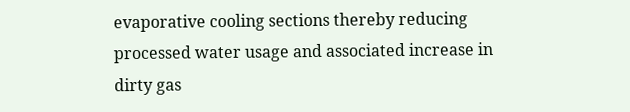evaporative cooling sections thereby reducing processed water usage and associated increase in dirty gas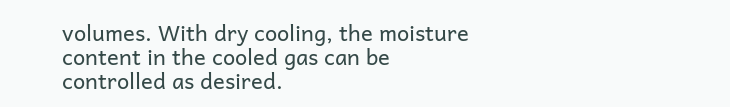volumes. With dry cooling, the moisture content in the cooled gas can be controlled as desired.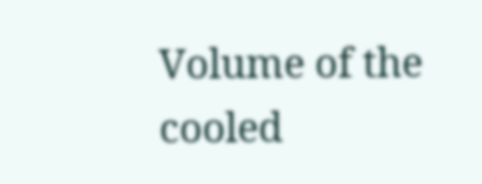Volume of the cooled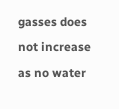gasses does not increase as no water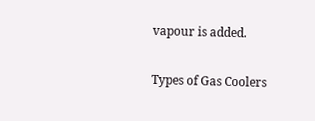vapour is added.

Types of Gas Coolers